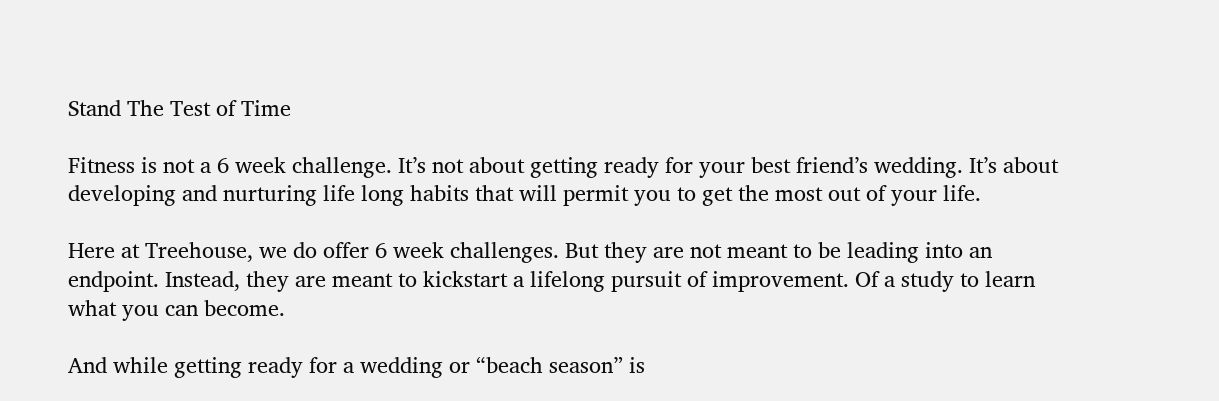Stand The Test of Time

Fitness is not a 6 week challenge. It’s not about getting ready for your best friend’s wedding. It’s about developing and nurturing life long habits that will permit you to get the most out of your life.

Here at Treehouse, we do offer 6 week challenges. But they are not meant to be leading into an endpoint. Instead, they are meant to kickstart a lifelong pursuit of improvement. Of a study to learn what you can become.

And while getting ready for a wedding or “beach season” is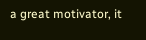a great motivator, it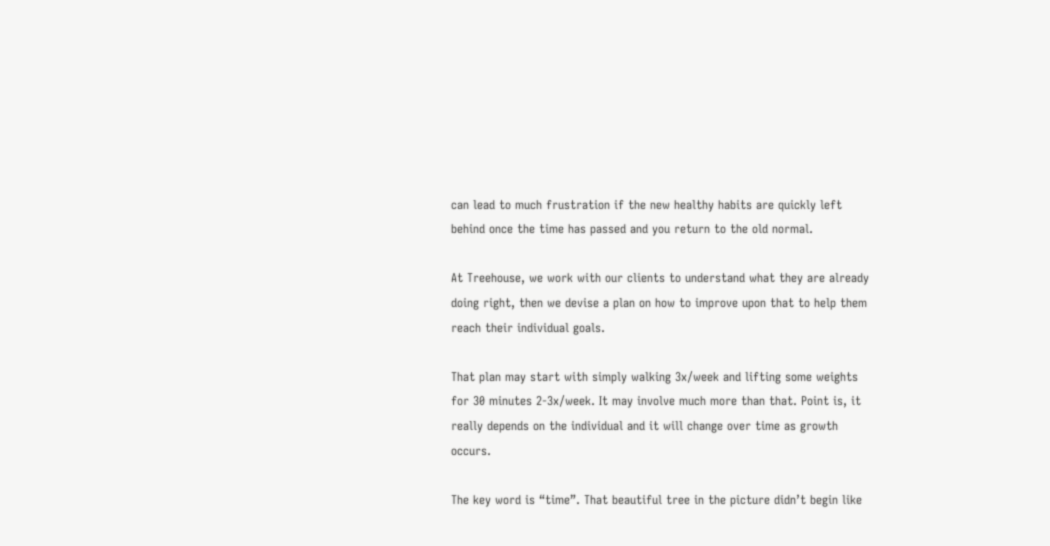can lead to much frustration if the new healthy habits are quickly left behind once the time has passed and you return to the old normal.

At Treehouse, we work with our clients to understand what they are already doing right, then we devise a plan on how to improve upon that to help them reach their individual goals.

That plan may start with simply walking 3x/week and lifting some weights for 30 minutes 2-3x/week. It may involve much more than that. Point is, it really depends on the individual and it will change over time as growth occurs.

The key word is “time”. That beautiful tree in the picture didn’t begin like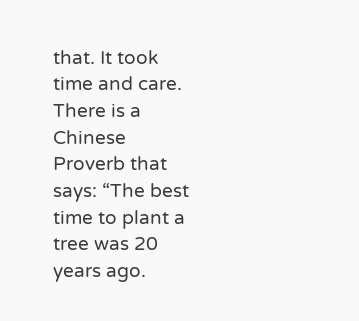that. It took time and care. There is a Chinese Proverb that says: “The best time to plant a tree was 20 years ago.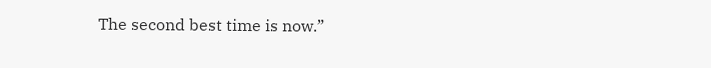The second best time is now.”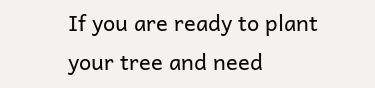If you are ready to plant your tree and need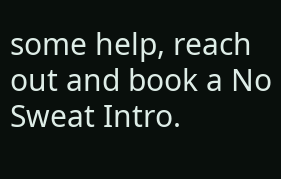some help, reach out and book a No Sweat Intro.